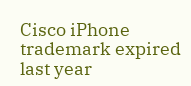Cisco iPhone trademark expired last year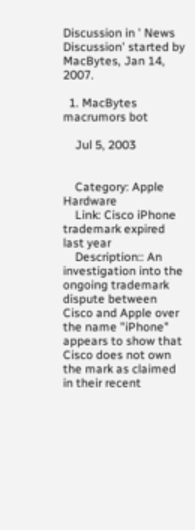Discussion in ' News Discussion' started by MacBytes, Jan 14, 2007.

  1. MacBytes macrumors bot

    Jul 5, 2003


    Category: Apple Hardware
    Link: Cisco iPhone trademark expired last year
    Description:: An investigation into the ongoing trademark dispute between Cisco and Apple over the name "iPhone" appears to show that Cisco does not own the mark as claimed in their recent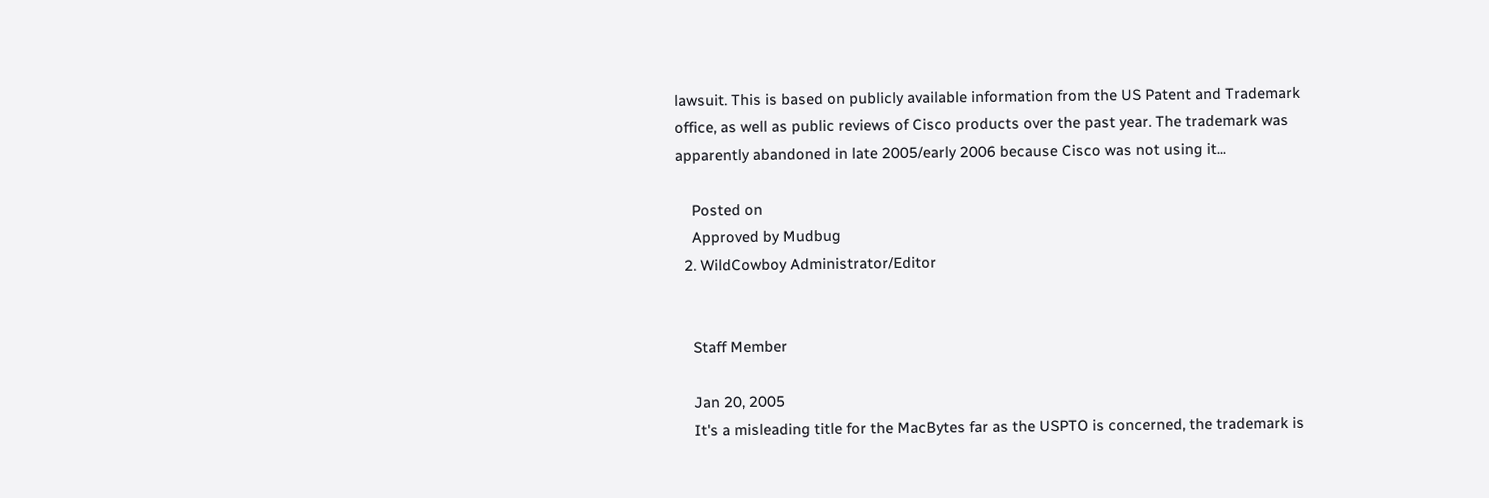lawsuit. This is based on publicly available information from the US Patent and Trademark office, as well as public reviews of Cisco products over the past year. The trademark was apparently abandoned in late 2005/early 2006 because Cisco was not using it...

    Posted on
    Approved by Mudbug
  2. WildCowboy Administrator/Editor


    Staff Member

    Jan 20, 2005
    It's a misleading title for the MacBytes far as the USPTO is concerned, the trademark is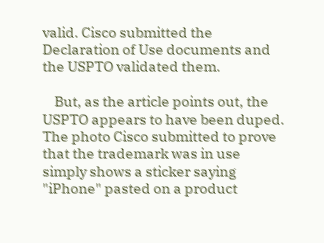valid. Cisco submitted the Declaration of Use documents and the USPTO validated them.

    But, as the article points out, the USPTO appears to have been duped. The photo Cisco submitted to prove that the trademark was in use simply shows a sticker saying "iPhone" pasted on a product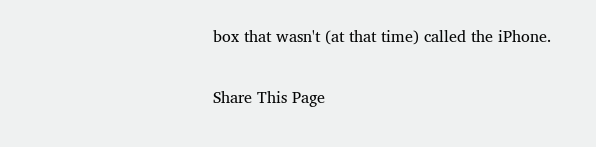box that wasn't (at that time) called the iPhone.

Share This Page